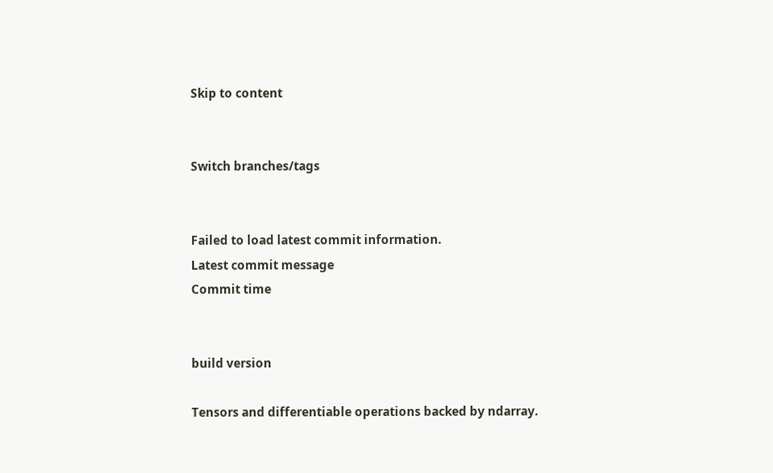Skip to content


Switch branches/tags


Failed to load latest commit information.
Latest commit message
Commit time


build version

Tensors and differentiable operations backed by ndarray.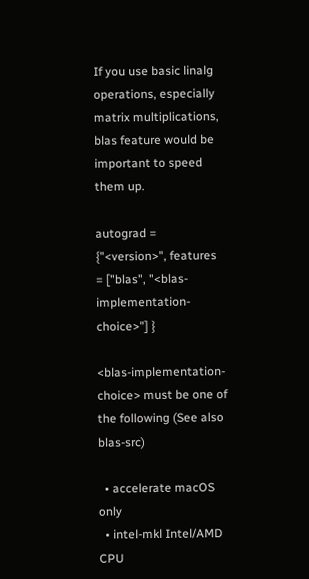If you use basic linalg operations, especially matrix multiplications, blas feature would be important to speed them up.

autograd = {"<version>", features = ["blas", "<blas-implementation-choice>"] }

<blas-implementation-choice> must be one of the following (See also blas-src)

  • accelerate macOS only
  • intel-mkl Intel/AMD CPU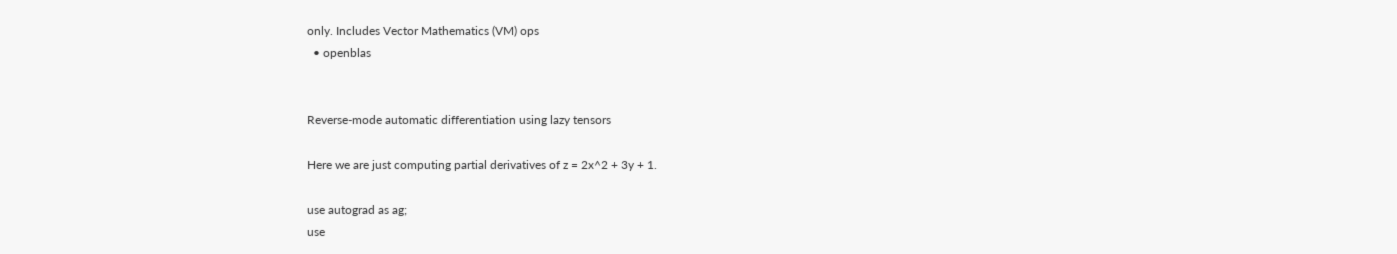only. Includes Vector Mathematics (VM) ops
  • openblas


Reverse-mode automatic differentiation using lazy tensors

Here we are just computing partial derivatives of z = 2x^2 + 3y + 1.

use autograd as ag;
use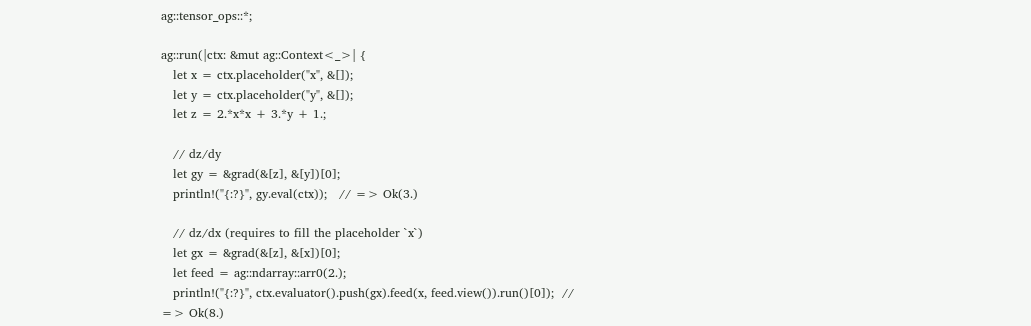ag::tensor_ops::*;

ag::run(|ctx: &mut ag::Context<_>| {
   let x = ctx.placeholder("x", &[]);
   let y = ctx.placeholder("y", &[]);
   let z = 2.*x*x + 3.*y + 1.;

   // dz/dy
   let gy = &grad(&[z], &[y])[0];
   println!("{:?}", gy.eval(ctx));   // => Ok(3.)

   // dz/dx (requires to fill the placeholder `x`)
   let gx = &grad(&[z], &[x])[0];
   let feed = ag::ndarray::arr0(2.);
   println!("{:?}", ctx.evaluator().push(gx).feed(x, feed.view()).run()[0]);  // => Ok(8.)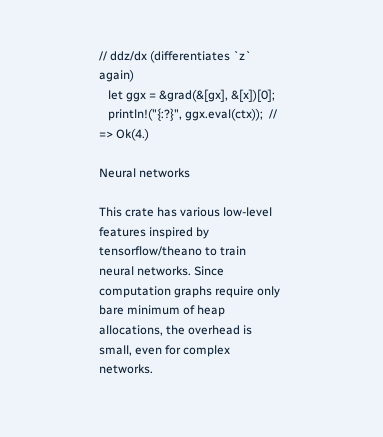// ddz/dx (differentiates `z` again)
   let ggx = &grad(&[gx], &[x])[0];
   println!("{:?}", ggx.eval(ctx));  // => Ok(4.)

Neural networks

This crate has various low-level features inspired by tensorflow/theano to train neural networks. Since computation graphs require only bare minimum of heap allocations, the overhead is small, even for complex networks.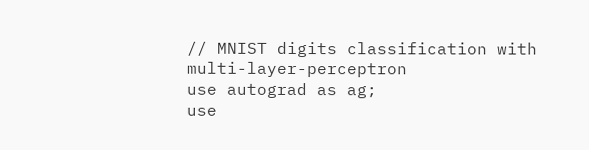// MNIST digits classification with multi-layer-perceptron
use autograd as ag;
use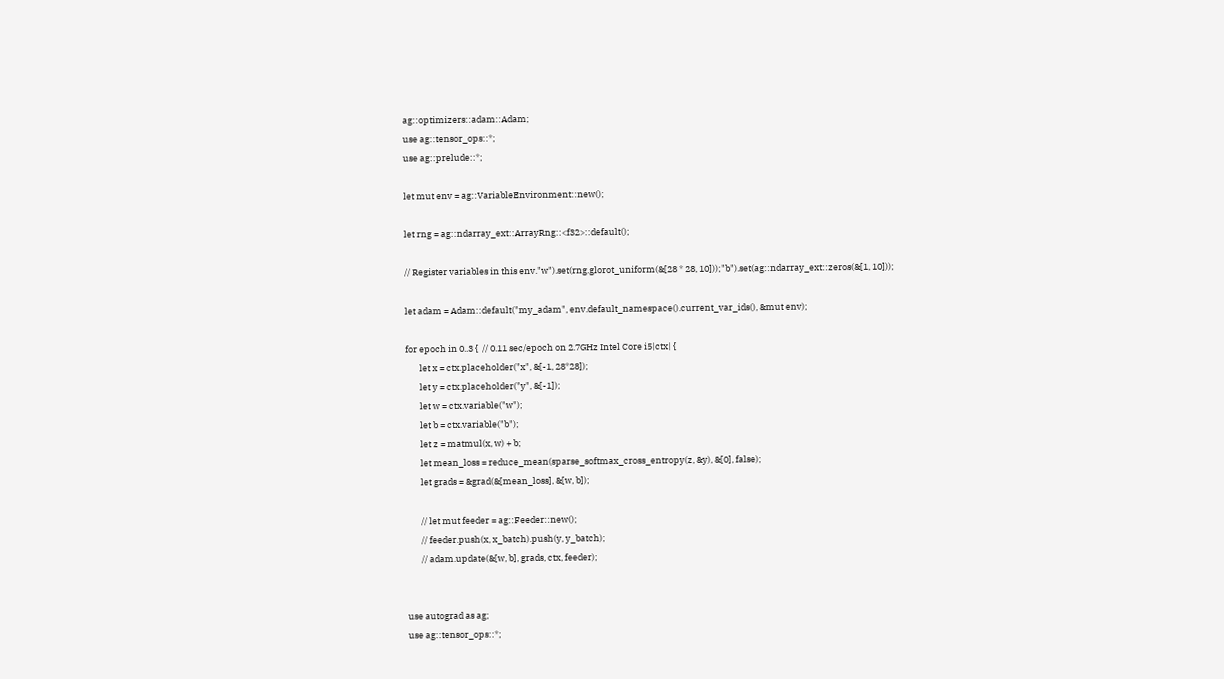ag::optimizers::adam::Adam;
use ag::tensor_ops::*;
use ag::prelude::*;

let mut env = ag::VariableEnvironment::new();

let rng = ag::ndarray_ext::ArrayRng::<f32>::default();

// Register variables in this env."w").set(rng.glorot_uniform(&[28 * 28, 10]));"b").set(ag::ndarray_ext::zeros(&[1, 10]));

let adam = Adam::default("my_adam", env.default_namespace().current_var_ids(), &mut env);

for epoch in 0..3 {  // 0.11 sec/epoch on 2.7GHz Intel Core i5|ctx| {
       let x = ctx.placeholder("x", &[-1, 28*28]);
       let y = ctx.placeholder("y", &[-1]);
       let w = ctx.variable("w");
       let b = ctx.variable("b");
       let z = matmul(x, w) + b;
       let mean_loss = reduce_mean(sparse_softmax_cross_entropy(z, &y), &[0], false);
       let grads = &grad(&[mean_loss], &[w, b]);

       // let mut feeder = ag::Feeder::new();
       // feeder.push(x, x_batch).push(y, y_batch);
       // adam.update(&[w, b], grads, ctx, feeder);


use autograd as ag;
use ag::tensor_ops::*;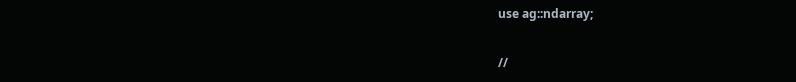use ag::ndarray;

//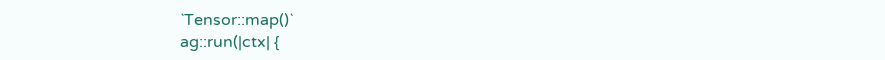`Tensor::map()`
ag::run(|ctx| {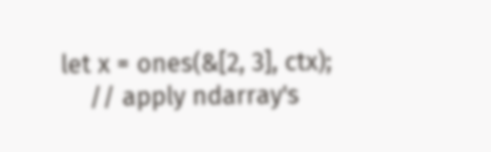let x = ones(&[2, 3], ctx);
    // apply ndarray's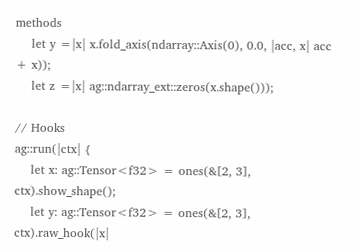methods
    let y =|x| x.fold_axis(ndarray::Axis(0), 0.0, |acc, x| acc + x));
    let z =|x| ag::ndarray_ext::zeros(x.shape()));

// Hooks
ag::run(|ctx| {
    let x: ag::Tensor<f32> = ones(&[2, 3], ctx).show_shape();
    let y: ag::Tensor<f32> = ones(&[2, 3], ctx).raw_hook(|x|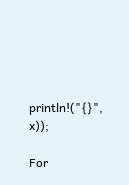println!("{}", x));

For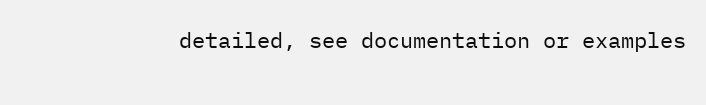detailed, see documentation or examples